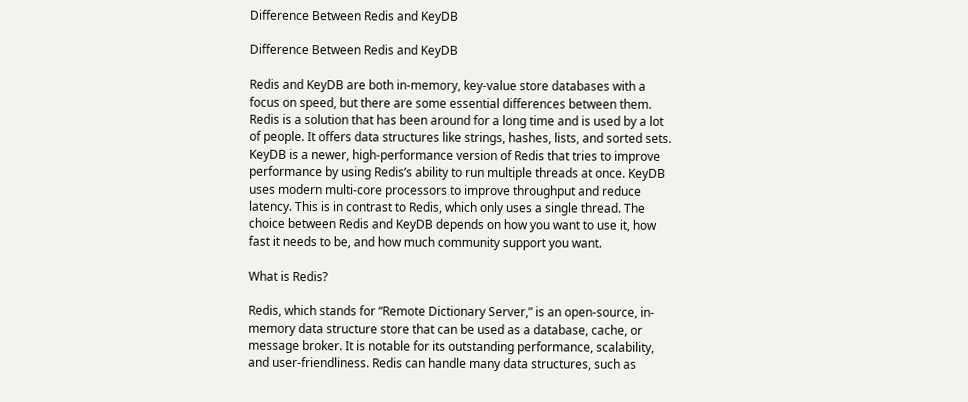Difference Between Redis and KeyDB

Difference Between Redis and KeyDB

Redis and KeyDB are both in-memory, key-value store databases with a focus on speed, but there are some essential differences between them. Redis is a solution that has been around for a long time and is used by a lot of people. It offers data structures like strings, hashes, lists, and sorted sets. KeyDB is a newer, high-performance version of Redis that tries to improve performance by using Redis’s ability to run multiple threads at once. KeyDB uses modern multi-core processors to improve throughput and reduce latency. This is in contrast to Redis, which only uses a single thread. The choice between Redis and KeyDB depends on how you want to use it, how fast it needs to be, and how much community support you want.

What is Redis?

Redis, which stands for “Remote Dictionary Server,” is an open-source, in-memory data structure store that can be used as a database, cache, or message broker. It is notable for its outstanding performance, scalability, and user-friendliness. Redis can handle many data structures, such as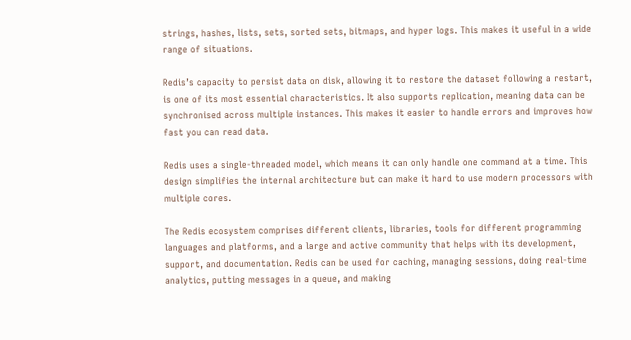strings, hashes, lists, sets, sorted sets, bitmaps, and hyper logs. This makes it useful in a wide range of situations.

Redis’s capacity to persist data on disk, allowing it to restore the dataset following a restart, is one of its most essential characteristics. It also supports replication, meaning data can be synchronised across multiple instances. This makes it easier to handle errors and improves how fast you can read data.

Redis uses a single-threaded model, which means it can only handle one command at a time. This design simplifies the internal architecture but can make it hard to use modern processors with multiple cores.

The Redis ecosystem comprises different clients, libraries, tools for different programming languages and platforms, and a large and active community that helps with its development, support, and documentation. Redis can be used for caching, managing sessions, doing real-time analytics, putting messages in a queue, and making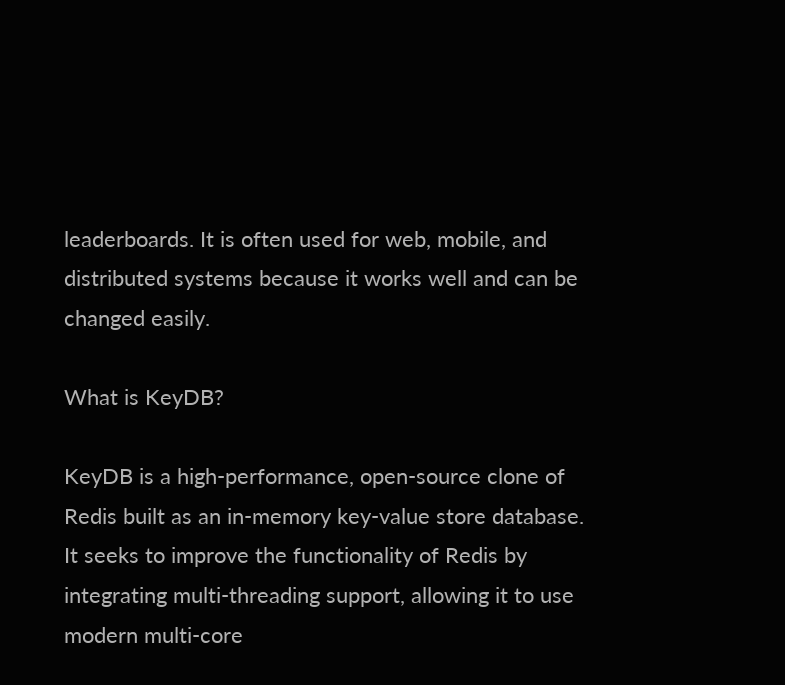leaderboards. It is often used for web, mobile, and distributed systems because it works well and can be changed easily.

What is KeyDB?

KeyDB is a high-performance, open-source clone of Redis built as an in-memory key-value store database. It seeks to improve the functionality of Redis by integrating multi-threading support, allowing it to use modern multi-core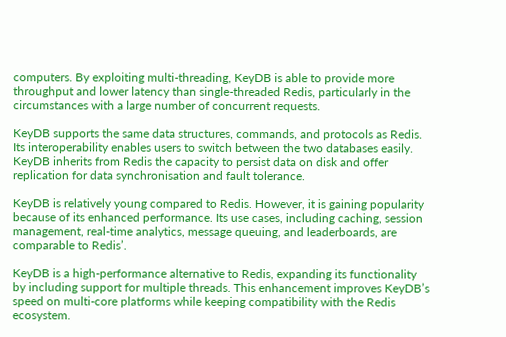computers. By exploiting multi-threading, KeyDB is able to provide more throughput and lower latency than single-threaded Redis, particularly in the circumstances with a large number of concurrent requests.

KeyDB supports the same data structures, commands, and protocols as Redis. Its interoperability enables users to switch between the two databases easily. KeyDB inherits from Redis the capacity to persist data on disk and offer replication for data synchronisation and fault tolerance.

KeyDB is relatively young compared to Redis. However, it is gaining popularity because of its enhanced performance. Its use cases, including caching, session management, real-time analytics, message queuing, and leaderboards, are comparable to Redis’.

KeyDB is a high-performance alternative to Redis, expanding its functionality by including support for multiple threads. This enhancement improves KeyDB’s speed on multi-core platforms while keeping compatibility with the Redis ecosystem.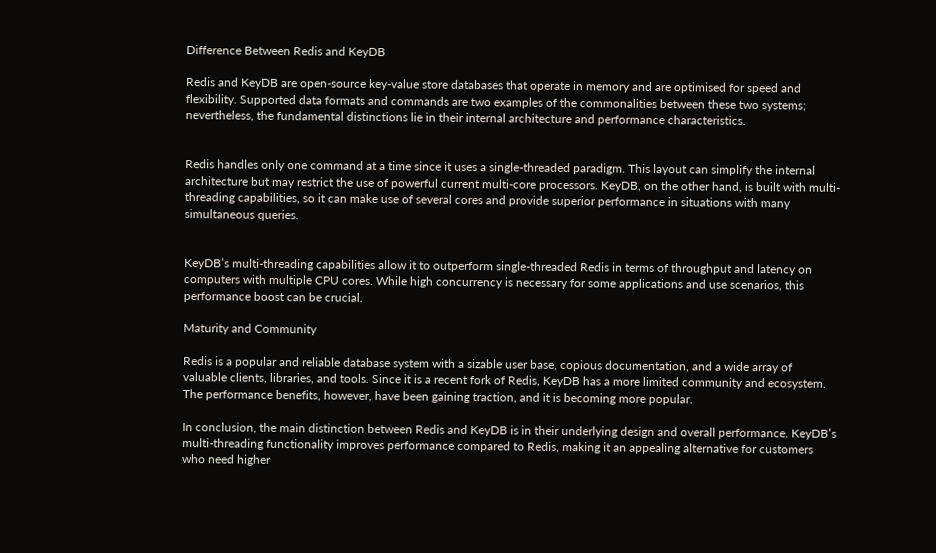Difference Between Redis and KeyDB

Redis and KeyDB are open-source key-value store databases that operate in memory and are optimised for speed and flexibility. Supported data formats and commands are two examples of the commonalities between these two systems; nevertheless, the fundamental distinctions lie in their internal architecture and performance characteristics.


Redis handles only one command at a time since it uses a single-threaded paradigm. This layout can simplify the internal architecture but may restrict the use of powerful current multi-core processors. KeyDB, on the other hand, is built with multi-threading capabilities, so it can make use of several cores and provide superior performance in situations with many simultaneous queries.


KeyDB’s multi-threading capabilities allow it to outperform single-threaded Redis in terms of throughput and latency on computers with multiple CPU cores. While high concurrency is necessary for some applications and use scenarios, this performance boost can be crucial.

Maturity and Community

Redis is a popular and reliable database system with a sizable user base, copious documentation, and a wide array of valuable clients, libraries, and tools. Since it is a recent fork of Redis, KeyDB has a more limited community and ecosystem. The performance benefits, however, have been gaining traction, and it is becoming more popular.

In conclusion, the main distinction between Redis and KeyDB is in their underlying design and overall performance. KeyDB’s multi-threading functionality improves performance compared to Redis, making it an appealing alternative for customers who need higher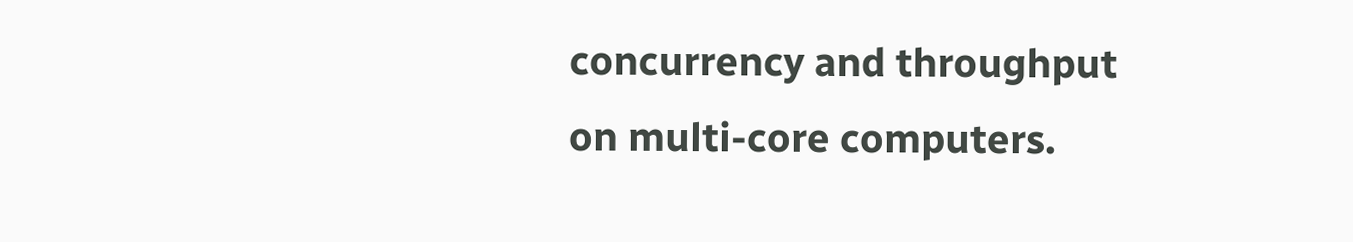concurrency and throughput on multi-core computers.